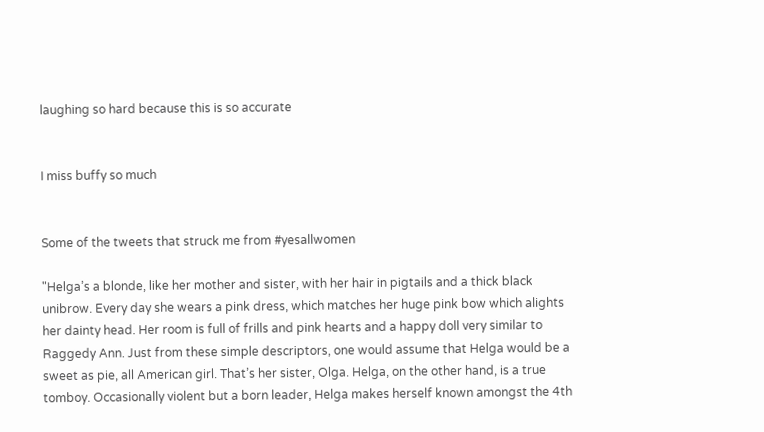laughing so hard because this is so accurate


I miss buffy so much


Some of the tweets that struck me from #yesallwomen

"Helga’s a blonde, like her mother and sister, with her hair in pigtails and a thick black unibrow. Every day she wears a pink dress, which matches her huge pink bow which alights her dainty head. Her room is full of frills and pink hearts and a happy doll very similar to Raggedy Ann. Just from these simple descriptors, one would assume that Helga would be a sweet as pie, all American girl. That’s her sister, Olga. Helga, on the other hand, is a true tomboy. Occasionally violent but a born leader, Helga makes herself known amongst the 4th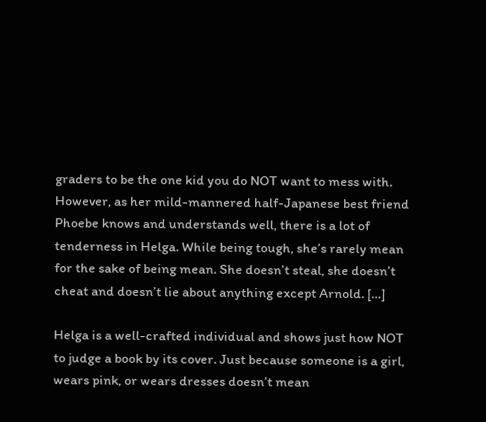graders to be the one kid you do NOT want to mess with. However, as her mild-mannered half-Japanese best friend Phoebe knows and understands well, there is a lot of tenderness in Helga. While being tough, she’s rarely mean for the sake of being mean. She doesn’t steal, she doesn’t cheat and doesn’t lie about anything except Arnold. […]

Helga is a well-crafted individual and shows just how NOT to judge a book by its cover. Just because someone is a girl, wears pink, or wears dresses doesn’t mean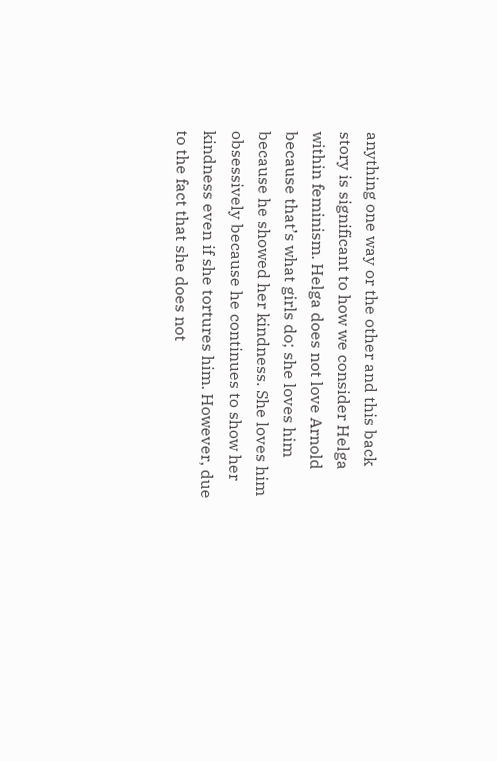anything one way or the other and this back story is significant to how we consider Helga within feminism. Helga does not love Arnold because that’s what girls do; she loves him because he showed her kindness. She loves him obsessively because he continues to show her kindness even if she tortures him. However, due to the fact that she does not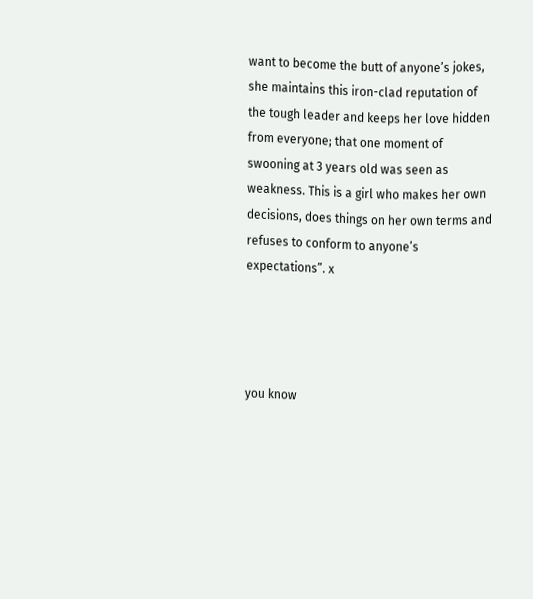want to become the butt of anyone’s jokes, she maintains this iron-clad reputation of the tough leader and keeps her love hidden from everyone; that one moment of swooning at 3 years old was seen as weakness. This is a girl who makes her own decisions, does things on her own terms and refuses to conform to anyone’s expectations”. x




you know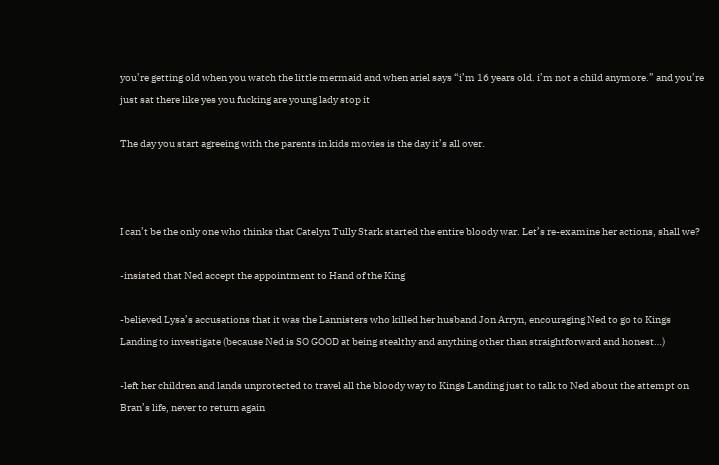you’re getting old when you watch the little mermaid and when ariel says “i’m 16 years old. i’m not a child anymore.” and you’re just sat there like yes you fucking are young lady stop it

The day you start agreeing with the parents in kids movies is the day it’s all over.



I can’t be the only one who thinks that Catelyn Tully Stark started the entire bloody war. Let’s re-examine her actions, shall we?

-insisted that Ned accept the appointment to Hand of the King

-believed Lysa’s accusations that it was the Lannisters who killed her husband Jon Arryn, encouraging Ned to go to Kings Landing to investigate (because Ned is SO GOOD at being stealthy and anything other than straightforward and honest…)

-left her children and lands unprotected to travel all the bloody way to Kings Landing just to talk to Ned about the attempt on Bran’s life, never to return again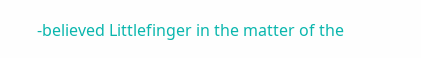-believed Littlefinger in the matter of the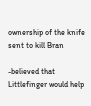ownership of the knife sent to kill Bran

-believed that Littlefinger would help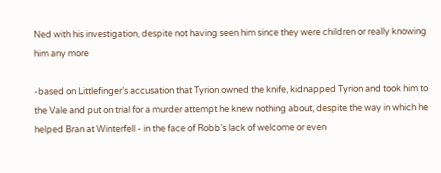Ned with his investigation, despite not having seen him since they were children or really knowing him any more

-based on Littlefinger’s accusation that Tyrion owned the knife, kidnapped Tyrion and took him to the Vale and put on trial for a murder attempt he knew nothing about, despite the way in which he helped Bran at Winterfell - in the face of Robb’s lack of welcome or even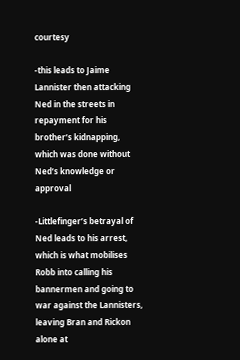courtesy

-this leads to Jaime Lannister then attacking Ned in the streets in repayment for his brother’s kidnapping, which was done without Ned’s knowledge or approval

-Littlefinger’s betrayal of Ned leads to his arrest, which is what mobilises Robb into calling his bannermen and going to war against the Lannisters, leaving Bran and Rickon alone at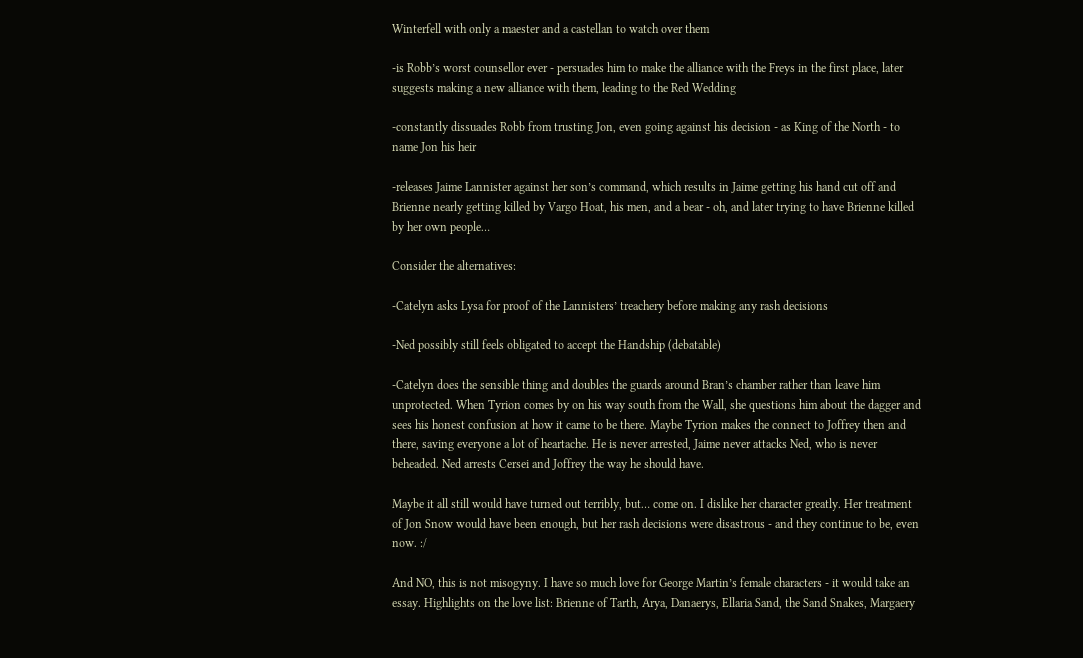Winterfell with only a maester and a castellan to watch over them

-is Robb’s worst counsellor ever - persuades him to make the alliance with the Freys in the first place, later suggests making a new alliance with them, leading to the Red Wedding

-constantly dissuades Robb from trusting Jon, even going against his decision - as King of the North - to name Jon his heir

-releases Jaime Lannister against her son’s command, which results in Jaime getting his hand cut off and Brienne nearly getting killed by Vargo Hoat, his men, and a bear - oh, and later trying to have Brienne killed by her own people…

Consider the alternatives:

-Catelyn asks Lysa for proof of the Lannisters’ treachery before making any rash decisions

-Ned possibly still feels obligated to accept the Handship (debatable)

-Catelyn does the sensible thing and doubles the guards around Bran’s chamber rather than leave him unprotected. When Tyrion comes by on his way south from the Wall, she questions him about the dagger and sees his honest confusion at how it came to be there. Maybe Tyrion makes the connect to Joffrey then and there, saving everyone a lot of heartache. He is never arrested, Jaime never attacks Ned, who is never beheaded. Ned arrests Cersei and Joffrey the way he should have.

Maybe it all still would have turned out terribly, but… come on. I dislike her character greatly. Her treatment of Jon Snow would have been enough, but her rash decisions were disastrous - and they continue to be, even now. :/

And NO, this is not misogyny. I have so much love for George Martin’s female characters - it would take an essay. Highlights on the love list: Brienne of Tarth, Arya, Danaerys, Ellaria Sand, the Sand Snakes, Margaery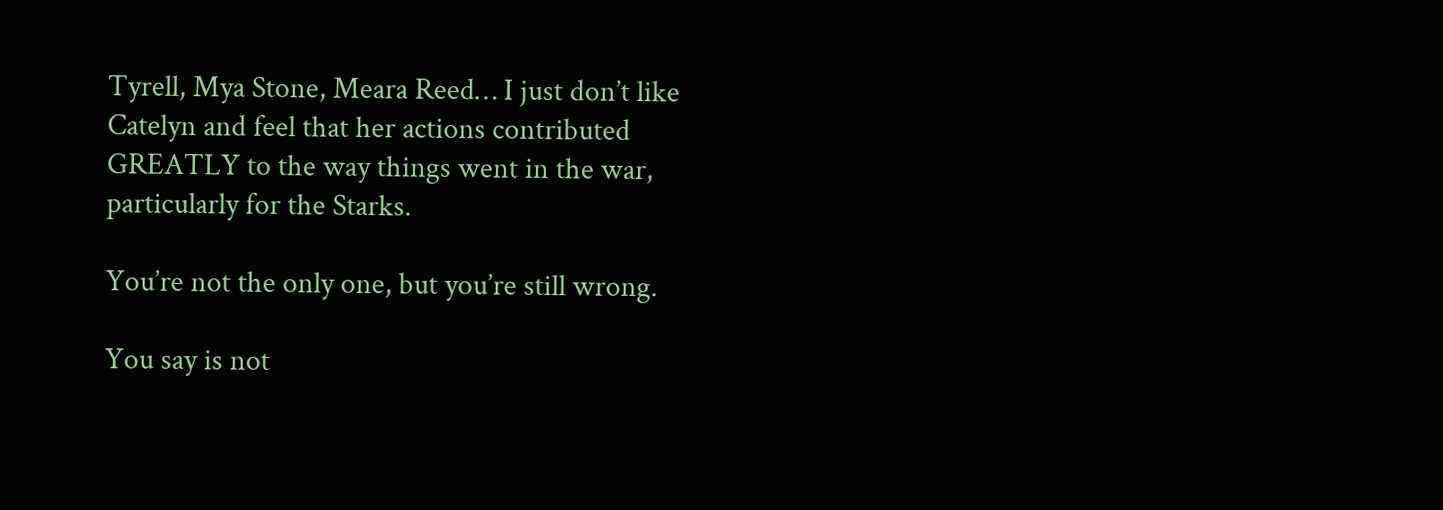Tyrell, Mya Stone, Meara Reed… I just don’t like Catelyn and feel that her actions contributed GREATLY to the way things went in the war, particularly for the Starks.

You’re not the only one, but you’re still wrong.

You say is not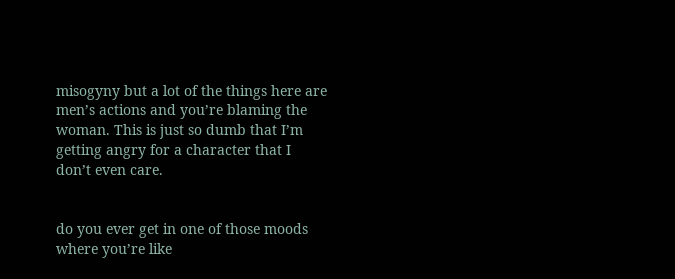misogyny but a lot of the things here are men’s actions and you’re blaming the woman. This is just so dumb that I’m getting angry for a character that I don’t even care.


do you ever get in one of those moods where you’re like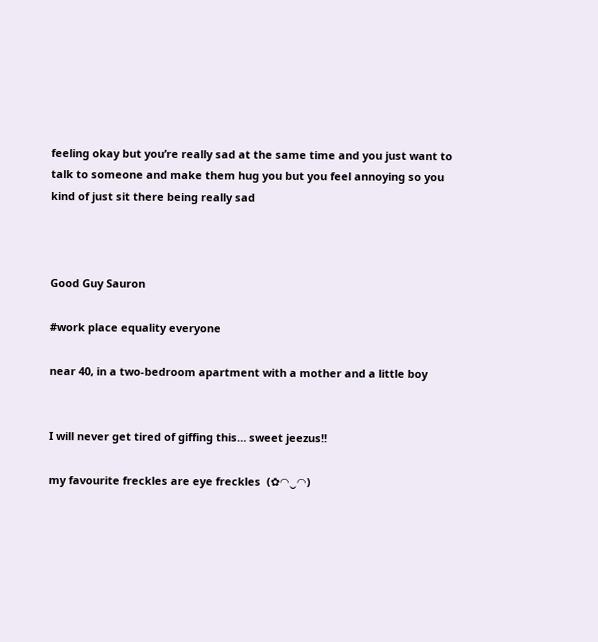feeling okay but you’re really sad at the same time and you just want to talk to someone and make them hug you but you feel annoying so you kind of just sit there being really sad



Good Guy Sauron

#work place equality everyone

near 40, in a two-bedroom apartment with a mother and a little boy


I will never get tired of giffing this… sweet jeezus!!

my favourite freckles are eye freckles  (✿◠‿◠)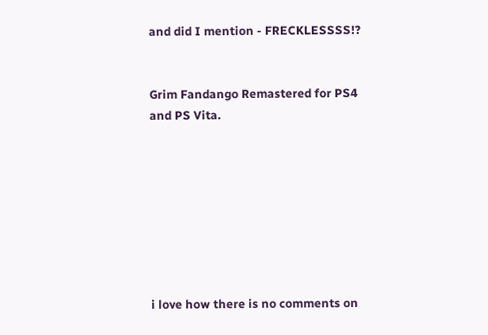and did I mention - FRECKLESSSS!?


Grim Fandango Remastered for PS4 and PS Vita.








i love how there is no comments on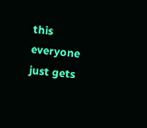this everyone just gets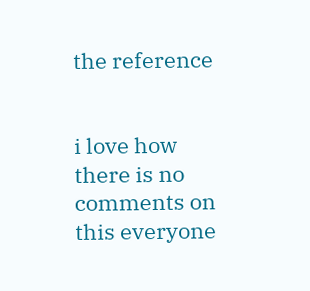the reference


i love how there is no comments on this everyone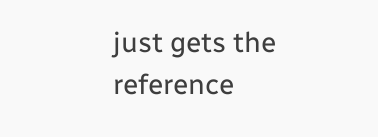just gets the reference